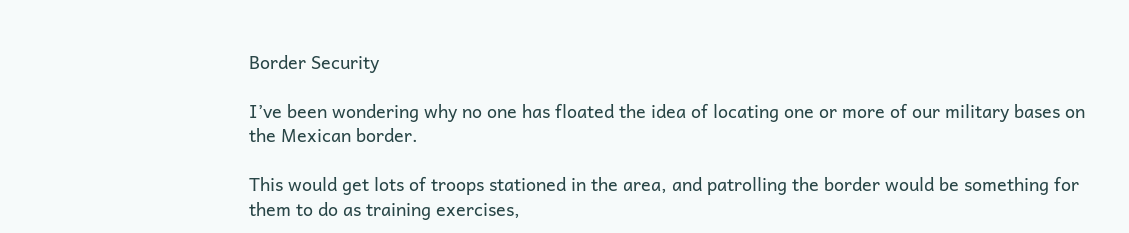Border Security

I’ve been wondering why no one has floated the idea of locating one or more of our military bases on the Mexican border.

This would get lots of troops stationed in the area, and patrolling the border would be something for them to do as training exercises,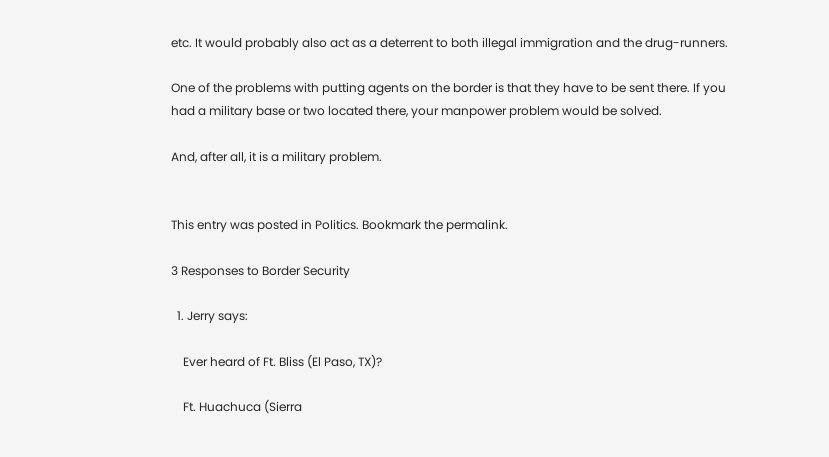etc. It would probably also act as a deterrent to both illegal immigration and the drug-runners.

One of the problems with putting agents on the border is that they have to be sent there. If you had a military base or two located there, your manpower problem would be solved.

And, after all, it is a military problem.


This entry was posted in Politics. Bookmark the permalink.

3 Responses to Border Security

  1. Jerry says:

    Ever heard of Ft. Bliss (El Paso, TX)?

    Ft. Huachuca (Sierra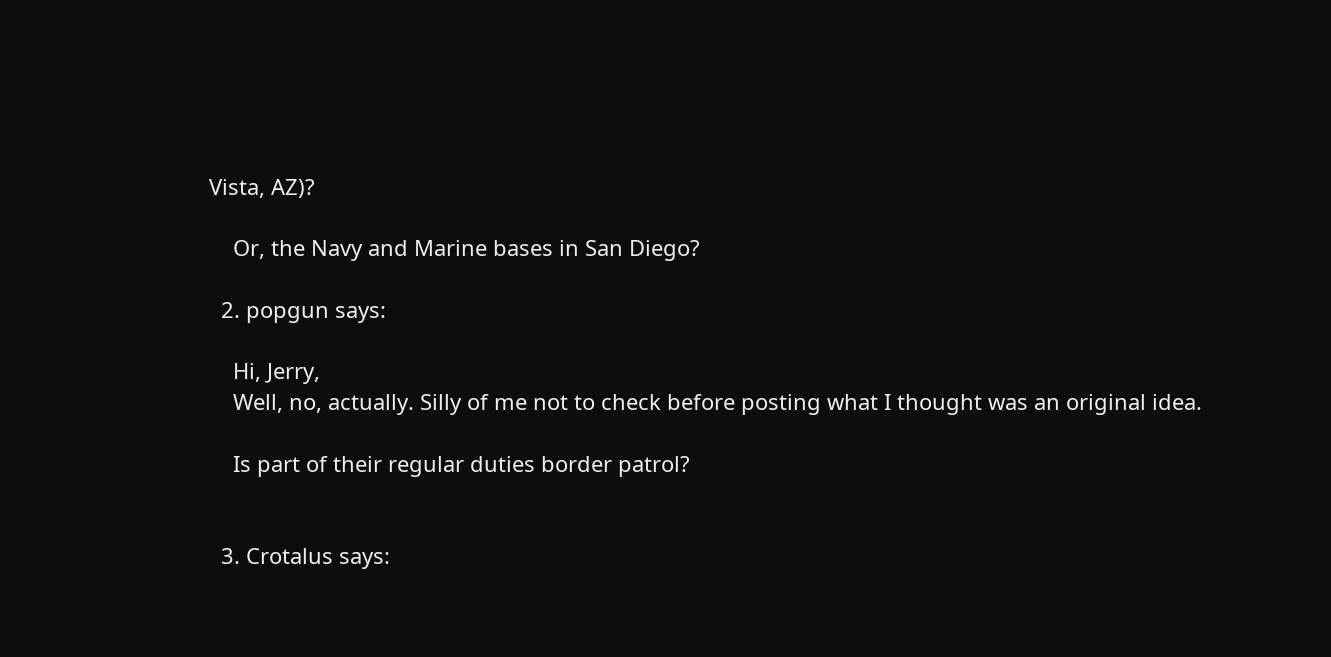Vista, AZ)?

    Or, the Navy and Marine bases in San Diego?

  2. popgun says:

    Hi, Jerry,
    Well, no, actually. Silly of me not to check before posting what I thought was an original idea.

    Is part of their regular duties border patrol?


  3. Crotalus says: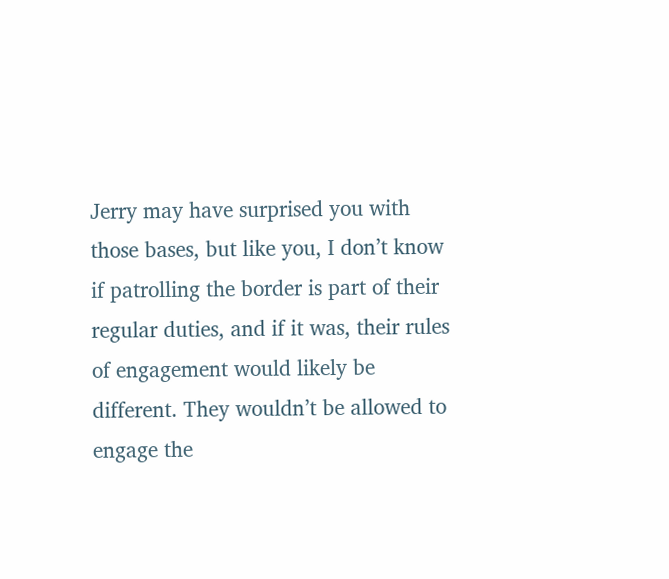Jerry may have surprised you with those bases, but like you, I don’t know if patrolling the border is part of their regular duties, and if it was, their rules of engagement would likely be different. They wouldn’t be allowed to engage the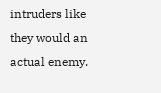intruders like they would an actual enemy.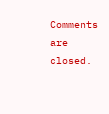Comments are closed.